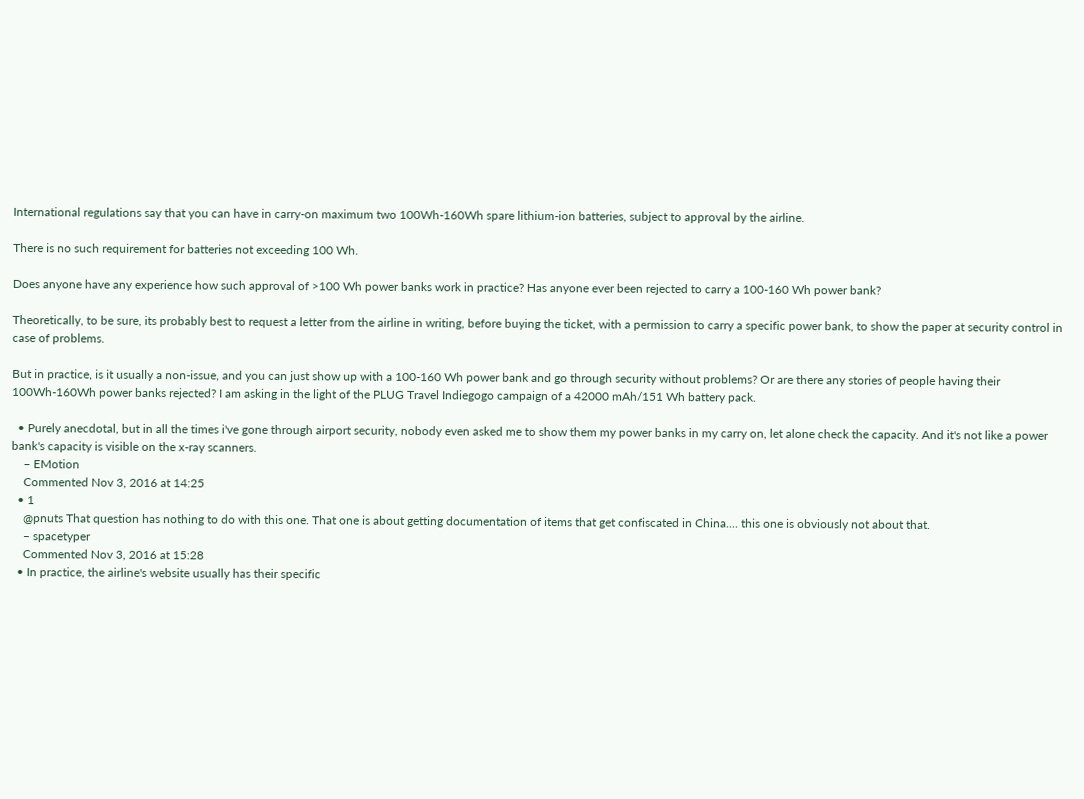International regulations say that you can have in carry-on maximum two 100Wh-160Wh spare lithium-ion batteries, subject to approval by the airline.

There is no such requirement for batteries not exceeding 100 Wh.

Does anyone have any experience how such approval of >100 Wh power banks work in practice? Has anyone ever been rejected to carry a 100-160 Wh power bank?

Theoretically, to be sure, its probably best to request a letter from the airline in writing, before buying the ticket, with a permission to carry a specific power bank, to show the paper at security control in case of problems.

But in practice, is it usually a non-issue, and you can just show up with a 100-160 Wh power bank and go through security without problems? Or are there any stories of people having their 100Wh-160Wh power banks rejected? I am asking in the light of the PLUG Travel Indiegogo campaign of a 42000 mAh/151 Wh battery pack.

  • Purely anecdotal, but in all the times i've gone through airport security, nobody even asked me to show them my power banks in my carry on, let alone check the capacity. And it's not like a power bank's capacity is visible on the x-ray scanners.
    – EMotion
    Commented Nov 3, 2016 at 14:25
  • 1
    @pnuts That question has nothing to do with this one. That one is about getting documentation of items that get confiscated in China.... this one is obviously not about that.
    – spacetyper
    Commented Nov 3, 2016 at 15:28
  • In practice, the airline's website usually has their specific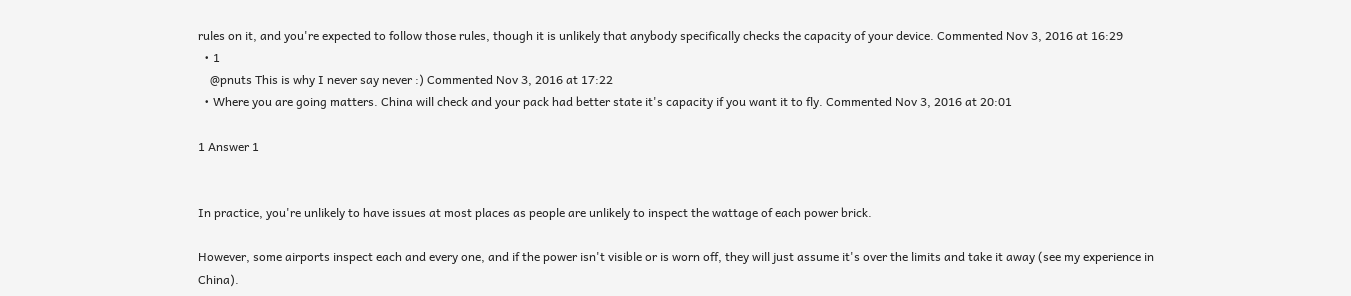rules on it, and you're expected to follow those rules, though it is unlikely that anybody specifically checks the capacity of your device. Commented Nov 3, 2016 at 16:29
  • 1
    @pnuts This is why I never say never :) Commented Nov 3, 2016 at 17:22
  • Where you are going matters. China will check and your pack had better state it's capacity if you want it to fly. Commented Nov 3, 2016 at 20:01

1 Answer 1


In practice, you're unlikely to have issues at most places as people are unlikely to inspect the wattage of each power brick.

However, some airports inspect each and every one, and if the power isn't visible or is worn off, they will just assume it's over the limits and take it away (see my experience in China).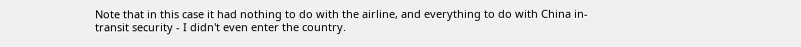Note that in this case it had nothing to do with the airline, and everything to do with China in-transit security - I didn't even enter the country.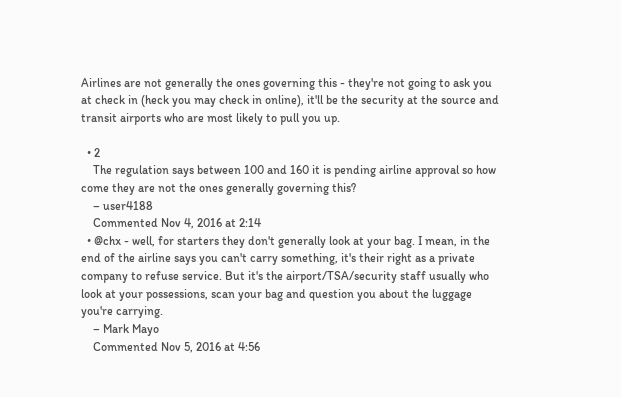Airlines are not generally the ones governing this - they're not going to ask you at check in (heck you may check in online), it'll be the security at the source and transit airports who are most likely to pull you up.

  • 2
    The regulation says between 100 and 160 it is pending airline approval so how come they are not the ones generally governing this?
    – user4188
    Commented Nov 4, 2016 at 2:14
  • @chx - well, for starters they don't generally look at your bag. I mean, in the end of the airline says you can't carry something, it's their right as a private company to refuse service. But it's the airport/TSA/security staff usually who look at your possessions, scan your bag and question you about the luggage you're carrying.
    – Mark Mayo
    Commented Nov 5, 2016 at 4:56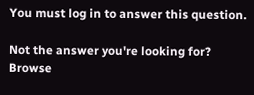You must log in to answer this question.

Not the answer you're looking for? Browse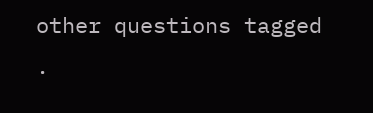other questions tagged .